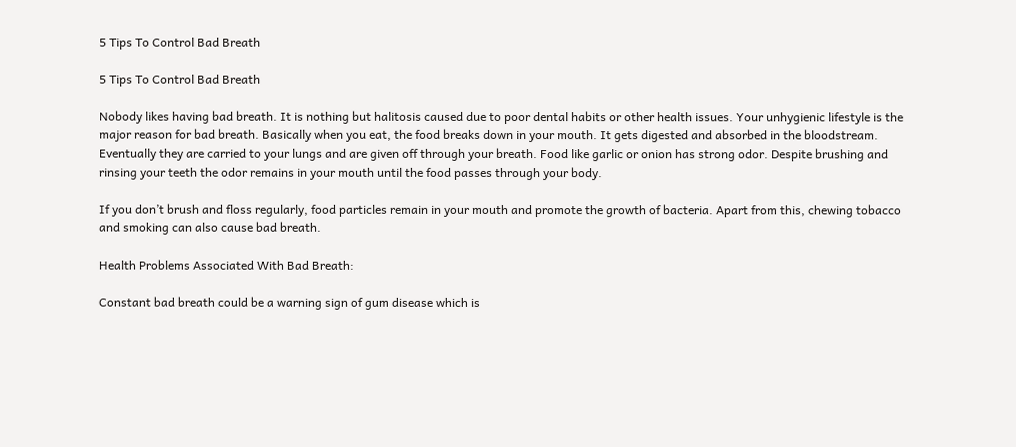5 Tips To Control Bad Breath

5 Tips To Control Bad Breath

Nobody likes having bad breath. It is nothing but halitosis caused due to poor dental habits or other health issues. Your unhygienic lifestyle is the major reason for bad breath. Basically when you eat, the food breaks down in your mouth. It gets digested and absorbed in the bloodstream. Eventually they are carried to your lungs and are given off through your breath. Food like garlic or onion has strong odor. Despite brushing and rinsing your teeth the odor remains in your mouth until the food passes through your body.

If you don’t brush and floss regularly, food particles remain in your mouth and promote the growth of bacteria. Apart from this, chewing tobacco and smoking can also cause bad breath.

Health Problems Associated With Bad Breath:

Constant bad breath could be a warning sign of gum disease which is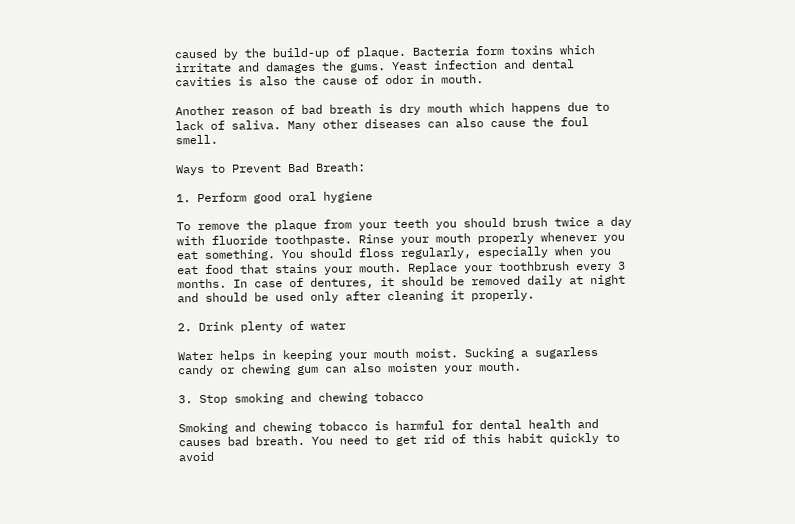caused by the build-up of plaque. Bacteria form toxins which irritate and damages the gums. Yeast infection and dental cavities is also the cause of odor in mouth.

Another reason of bad breath is dry mouth which happens due to lack of saliva. Many other diseases can also cause the foul smell.

Ways to Prevent Bad Breath:

1. Perform good oral hygiene

To remove the plaque from your teeth you should brush twice a day with fluoride toothpaste. Rinse your mouth properly whenever you eat something. You should floss regularly, especially when you eat food that stains your mouth. Replace your toothbrush every 3 months. In case of dentures, it should be removed daily at night and should be used only after cleaning it properly.

2. Drink plenty of water

Water helps in keeping your mouth moist. Sucking a sugarless candy or chewing gum can also moisten your mouth.

3. Stop smoking and chewing tobacco

Smoking and chewing tobacco is harmful for dental health and causes bad breath. You need to get rid of this habit quickly to avoid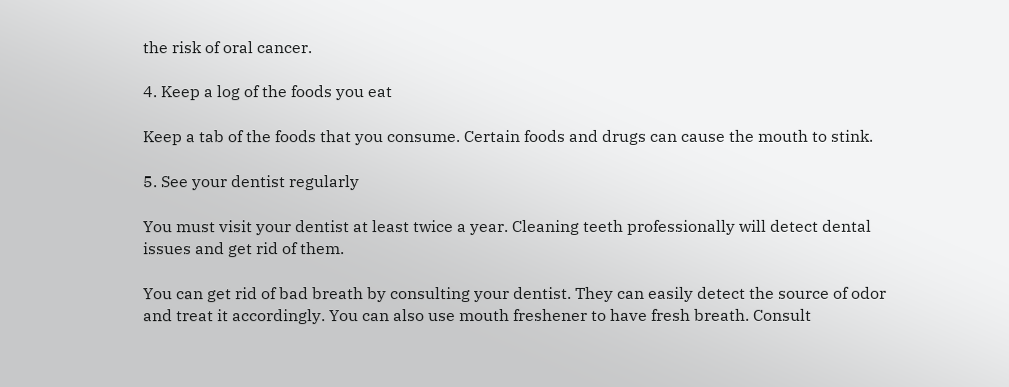the risk of oral cancer.

4. Keep a log of the foods you eat

Keep a tab of the foods that you consume. Certain foods and drugs can cause the mouth to stink.

5. See your dentist regularly

You must visit your dentist at least twice a year. Cleaning teeth professionally will detect dental issues and get rid of them.

You can get rid of bad breath by consulting your dentist. They can easily detect the source of odor and treat it accordingly. You can also use mouth freshener to have fresh breath. Consult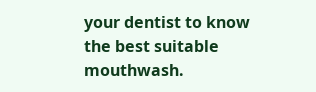your dentist to know the best suitable mouthwash.